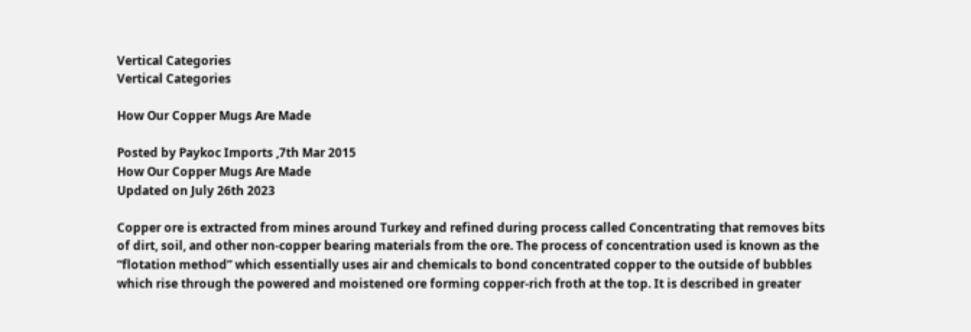Vertical Categories
Vertical Categories

How Our Copper Mugs Are Made

Posted by Paykoc Imports ,7th Mar 2015
How Our Copper Mugs Are Made
Updated on July 26th 2023

Copper ore is extracted from mines around Turkey and refined during process called Concentrating that removes bits of dirt, soil, and other non-copper bearing materials from the ore. The process of concentration used is known as the “flotation method” which essentially uses air and chemicals to bond concentrated copper to the outside of bubbles which rise through the powered and moistened ore forming copper-rich froth at the top. It is described in greater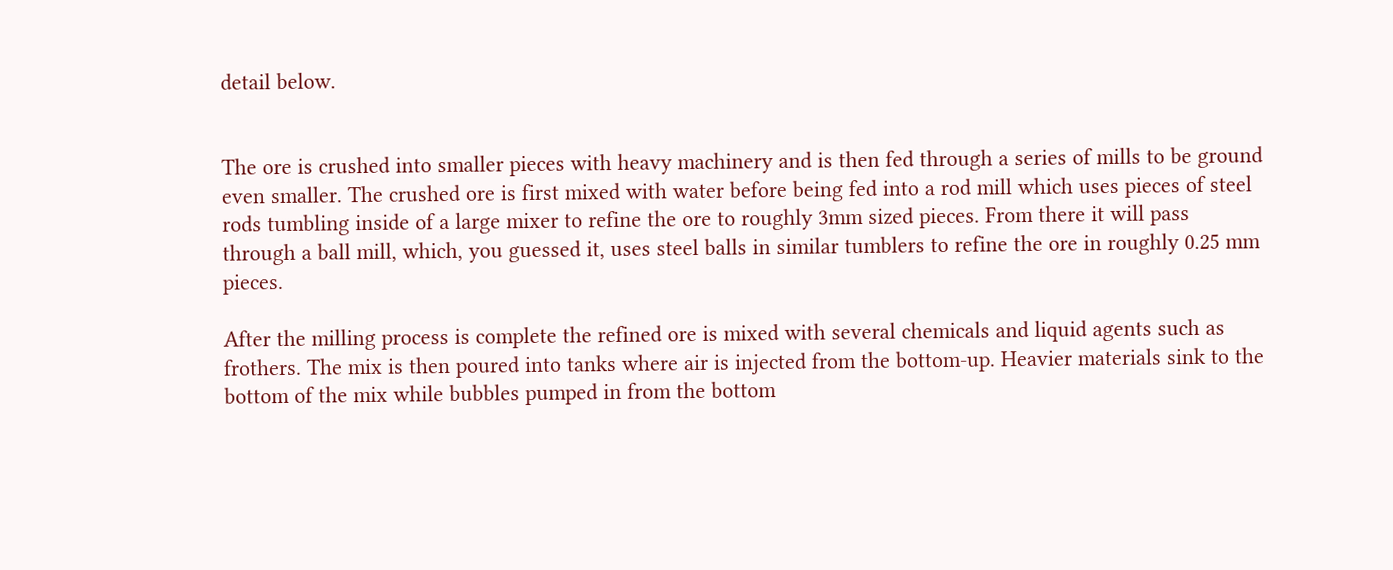detail below.


The ore is crushed into smaller pieces with heavy machinery and is then fed through a series of mills to be ground even smaller. The crushed ore is first mixed with water before being fed into a rod mill which uses pieces of steel rods tumbling inside of a large mixer to refine the ore to roughly 3mm sized pieces. From there it will pass through a ball mill, which, you guessed it, uses steel balls in similar tumblers to refine the ore in roughly 0.25 mm pieces.

After the milling process is complete the refined ore is mixed with several chemicals and liquid agents such as frothers. The mix is then poured into tanks where air is injected from the bottom-up. Heavier materials sink to the bottom of the mix while bubbles pumped in from the bottom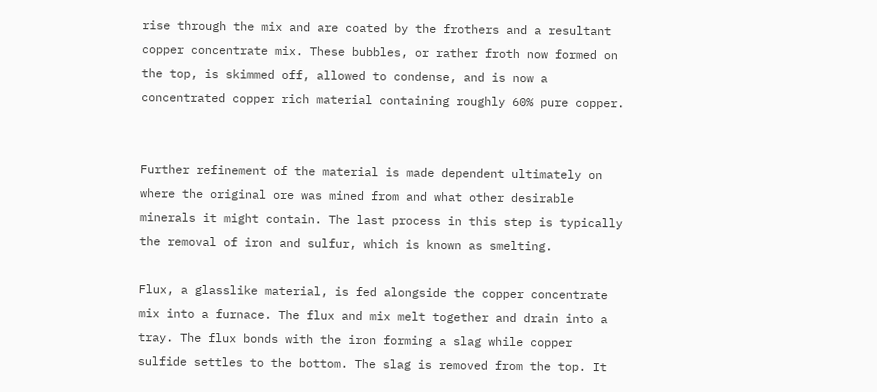rise through the mix and are coated by the frothers and a resultant copper concentrate mix. These bubbles, or rather froth now formed on the top, is skimmed off, allowed to condense, and is now a concentrated copper rich material containing roughly 60% pure copper.


Further refinement of the material is made dependent ultimately on where the original ore was mined from and what other desirable minerals it might contain. The last process in this step is typically the removal of iron and sulfur, which is known as smelting.

Flux, a glasslike material, is fed alongside the copper concentrate mix into a furnace. The flux and mix melt together and drain into a tray. The flux bonds with the iron forming a slag while copper sulfide settles to the bottom. The slag is removed from the top. It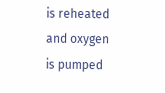is reheated and oxygen is pumped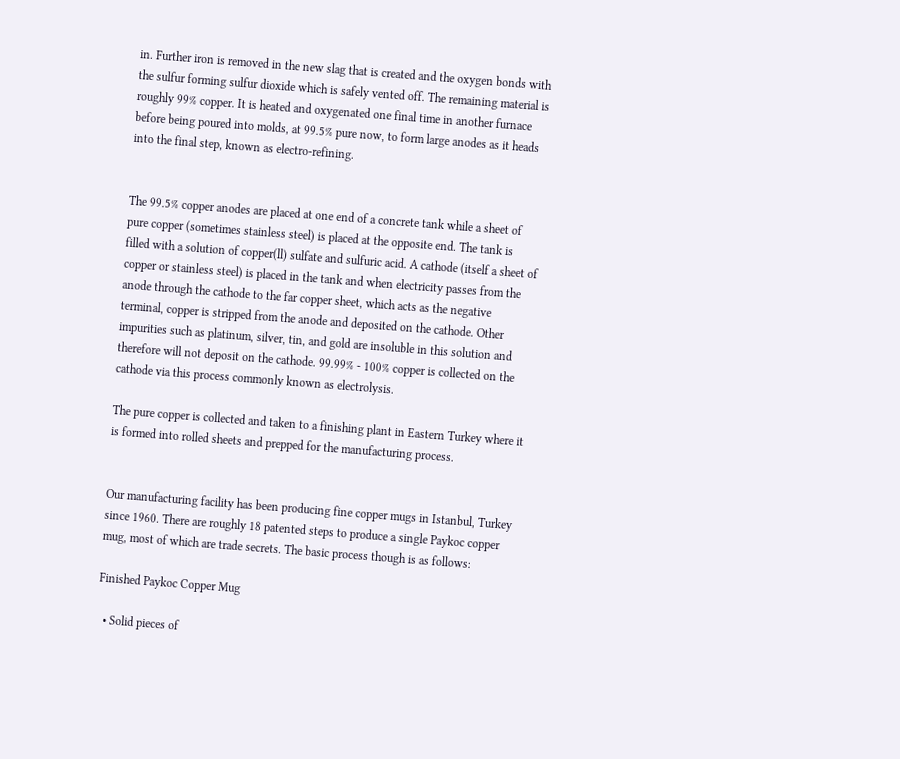in. Further iron is removed in the new slag that is created and the oxygen bonds with the sulfur forming sulfur dioxide which is safely vented off. The remaining material is roughly 99% copper. It is heated and oxygenated one final time in another furnace before being poured into molds, at 99.5% pure now, to form large anodes as it heads into the final step, known as electro-refining.


The 99.5% copper anodes are placed at one end of a concrete tank while a sheet of pure copper (sometimes stainless steel) is placed at the opposite end. The tank is filled with a solution of copper(ll) sulfate and sulfuric acid. A cathode (itself a sheet of copper or stainless steel) is placed in the tank and when electricity passes from the anode through the cathode to the far copper sheet, which acts as the negative terminal, copper is stripped from the anode and deposited on the cathode. Other impurities such as platinum, silver, tin, and gold are insoluble in this solution and therefore will not deposit on the cathode. 99.99% - 100% copper is collected on the cathode via this process commonly known as electrolysis.

The pure copper is collected and taken to a finishing plant in Eastern Turkey where it is formed into rolled sheets and prepped for the manufacturing process.


Our manufacturing facility has been producing fine copper mugs in Istanbul, Turkey since 1960. There are roughly 18 patented steps to produce a single Paykoc copper mug, most of which are trade secrets. The basic process though is as follows:

Finished Paykoc Copper Mug

  • Solid pieces of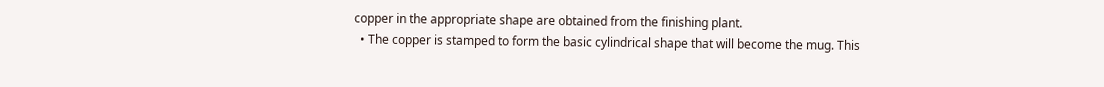copper in the appropriate shape are obtained from the finishing plant.
  • The copper is stamped to form the basic cylindrical shape that will become the mug. This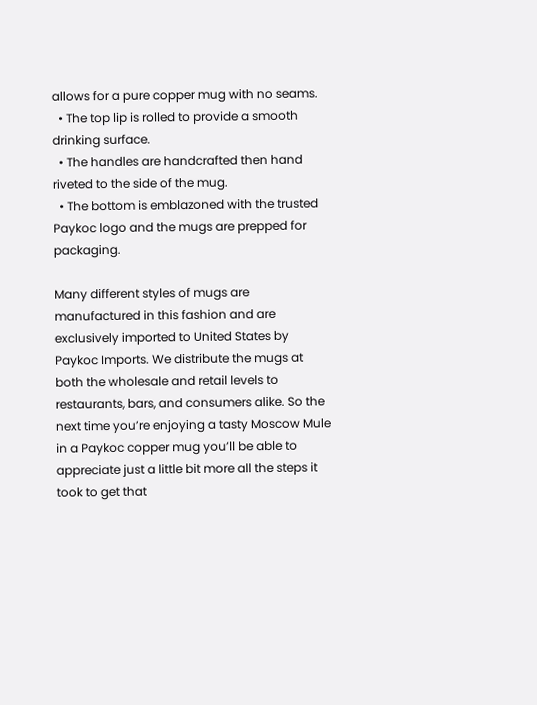allows for a pure copper mug with no seams.
  • The top lip is rolled to provide a smooth drinking surface.
  • The handles are handcrafted then hand riveted to the side of the mug.
  • The bottom is emblazoned with the trusted Paykoc logo and the mugs are prepped for packaging.

Many different styles of mugs are manufactured in this fashion and are exclusively imported to United States by Paykoc Imports. We distribute the mugs at both the wholesale and retail levels to restaurants, bars, and consumers alike. So the next time you’re enjoying a tasty Moscow Mule in a Paykoc copper mug you’ll be able to appreciate just a little bit more all the steps it took to get that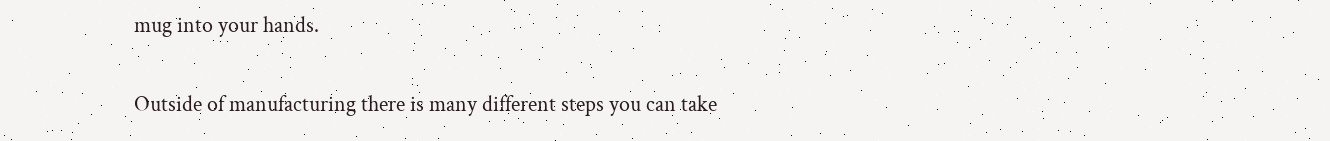mug into your hands.


Outside of manufacturing there is many different steps you can take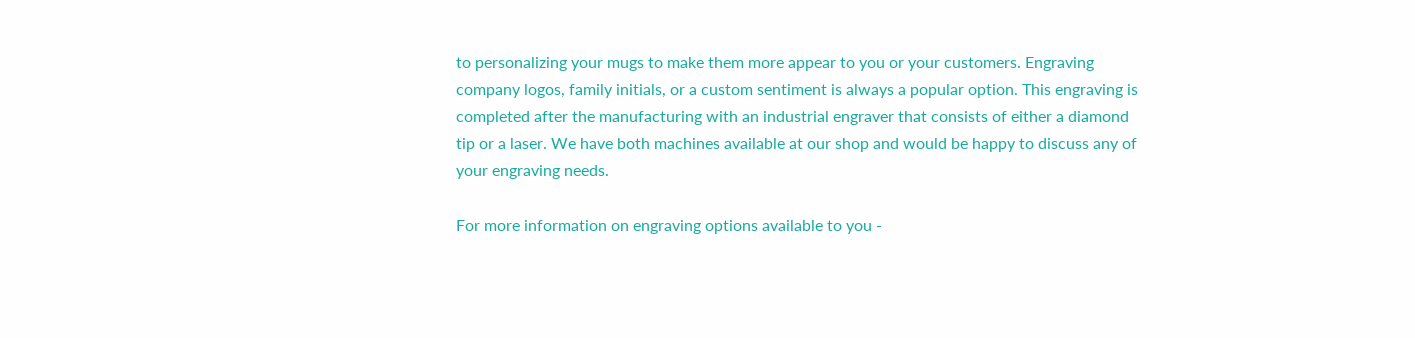to personalizing your mugs to make them more appear to you or your customers. Engraving company logos, family initials, or a custom sentiment is always a popular option. This engraving is completed after the manufacturing with an industrial engraver that consists of either a diamond tip or a laser. We have both machines available at our shop and would be happy to discuss any of your engraving needs.

For more information on engraving options available to you -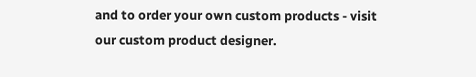and to order your own custom products - visit our custom product designer.